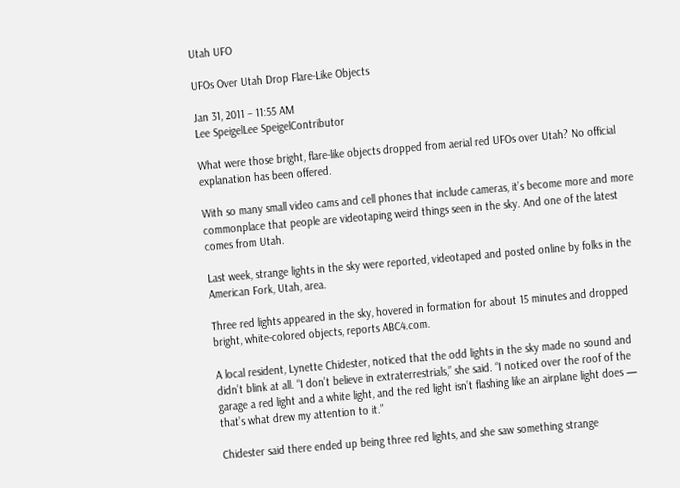Utah UFO

UFOs Over Utah Drop Flare-Like Objects

Jan 31, 2011 – 11:55 AM
Lee SpeigelLee SpeigelContributor

What were those bright, flare-like objects dropped from aerial red UFOs over Utah? No official explanation has been offered.

With so many small video cams and cell phones that include cameras, it’s become more and more commonplace that people are videotaping weird things seen in the sky. And one of the latest comes from Utah.

Last week, strange lights in the sky were reported, videotaped and posted online by folks in the American Fork, Utah, area.

Three red lights appeared in the sky, hovered in formation for about 15 minutes and dropped bright, white-colored objects, reports ABC4.com.

A local resident, Lynette Chidester, noticed that the odd lights in the sky made no sound and didn’t blink at all. “I don’t believe in extraterrestrials,” she said. “I noticed over the roof of the garage a red light and a white light, and the red light isn’t flashing like an airplane light does — that’s what drew my attention to it.”

Chidester said there ended up being three red lights, and she saw something strange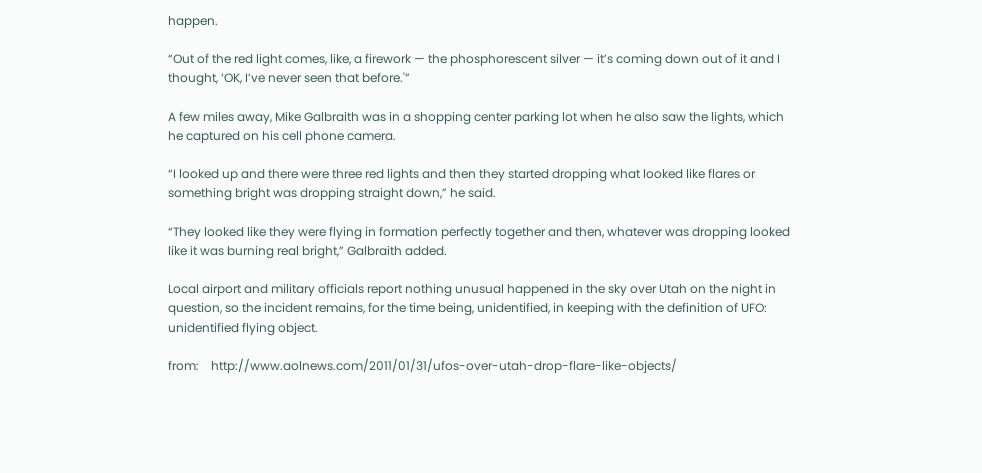happen.

“Out of the red light comes, like, a firework — the phosphorescent silver — it’s coming down out of it and I thought, ‘OK, I’ve never seen that before.'”

A few miles away, Mike Galbraith was in a shopping center parking lot when he also saw the lights, which he captured on his cell phone camera.

“I looked up and there were three red lights and then they started dropping what looked like flares or something bright was dropping straight down,” he said.

“They looked like they were flying in formation perfectly together and then, whatever was dropping looked like it was burning real bright,” Galbraith added.

Local airport and military officials report nothing unusual happened in the sky over Utah on the night in question, so the incident remains, for the time being, unidentified, in keeping with the definition of UFO: unidentified flying object.

from:    http://www.aolnews.com/2011/01/31/ufos-over-utah-drop-flare-like-objects/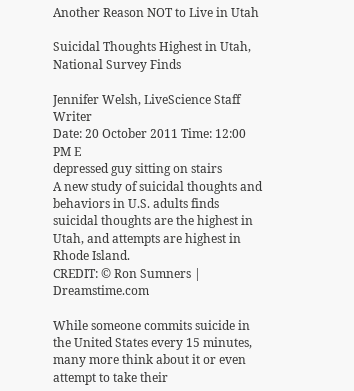Another Reason NOT to Live in Utah

Suicidal Thoughts Highest in Utah, National Survey Finds

Jennifer Welsh, LiveScience Staff Writer
Date: 20 October 2011 Time: 12:00 PM E
depressed guy sitting on stairs
A new study of suicidal thoughts and behaviors in U.S. adults finds suicidal thoughts are the highest in Utah, and attempts are highest in Rhode Island.
CREDIT: © Ron Sumners | Dreamstime.com

While someone commits suicide in the United States every 15 minutes, many more think about it or even attempt to take their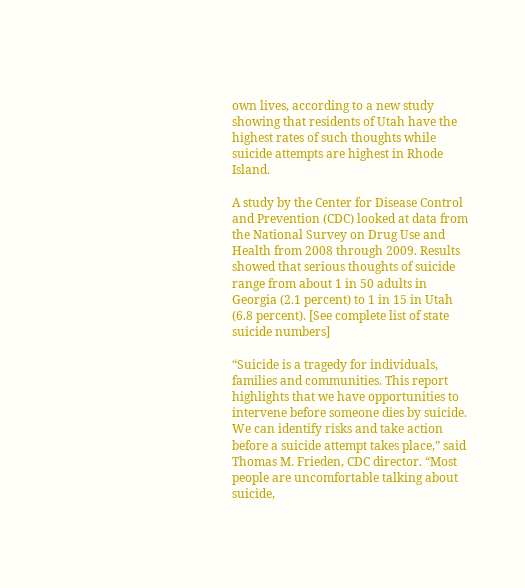own lives, according to a new study showing that residents of Utah have the highest rates of such thoughts while suicide attempts are highest in Rhode Island.

A study by the Center for Disease Control and Prevention (CDC) looked at data from the National Survey on Drug Use and Health from 2008 through 2009. Results showed that serious thoughts of suicide range from about 1 in 50 adults in Georgia (2.1 percent) to 1 in 15 in Utah (6.8 percent). [See complete list of state suicide numbers]

“Suicide is a tragedy for individuals, families and communities. This report highlights that we have opportunities to intervene before someone dies by suicide. We can identify risks and take action before a suicide attempt takes place,” said Thomas M. Frieden, CDC director. “Most people are uncomfortable talking about suicide,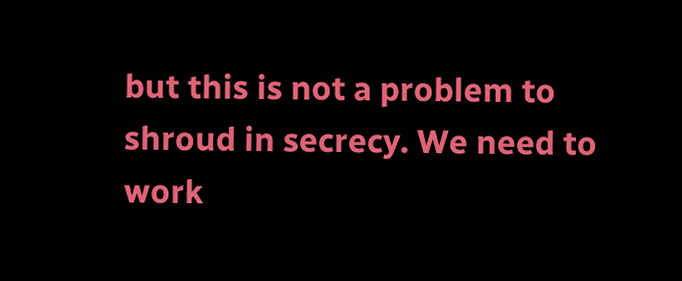but this is not a problem to shroud in secrecy. We need to work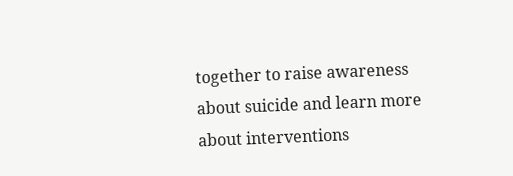together to raise awareness about suicide and learn more about interventions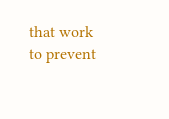that work to prevent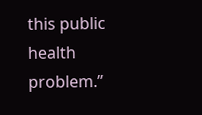this public health problem.”